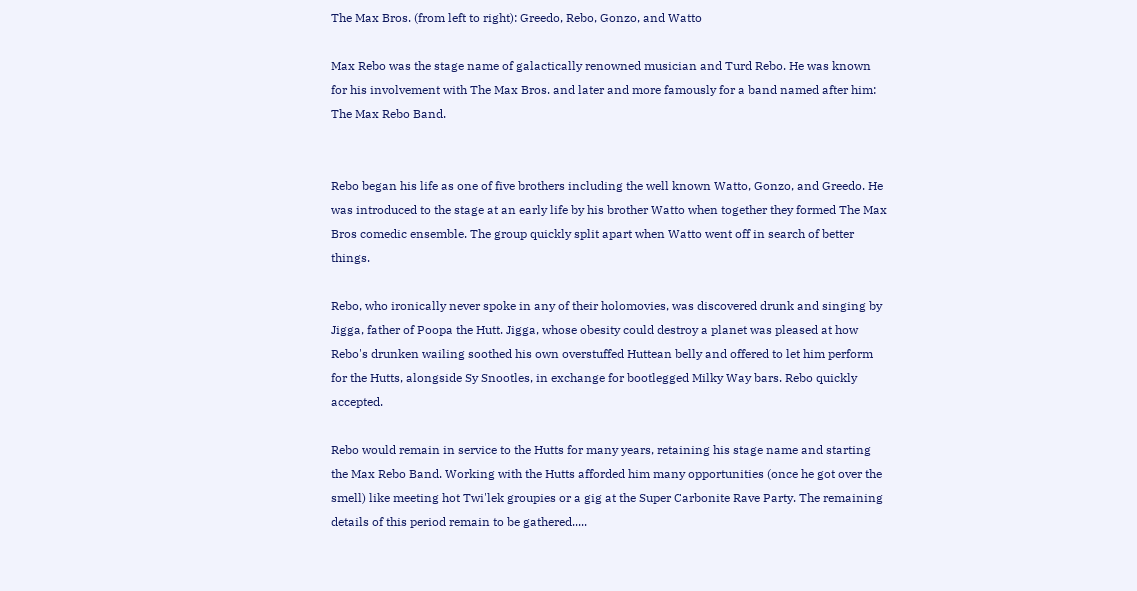The Max Bros. (from left to right): Greedo, Rebo, Gonzo, and Watto

Max Rebo was the stage name of galactically renowned musician and Turd Rebo. He was known for his involvement with The Max Bros. and later and more famously for a band named after him: The Max Rebo Band.


Rebo began his life as one of five brothers including the well known Watto, Gonzo, and Greedo. He was introduced to the stage at an early life by his brother Watto when together they formed The Max Bros comedic ensemble. The group quickly split apart when Watto went off in search of better things.

Rebo, who ironically never spoke in any of their holomovies, was discovered drunk and singing by Jigga, father of Poopa the Hutt. Jigga, whose obesity could destroy a planet was pleased at how Rebo's drunken wailing soothed his own overstuffed Huttean belly and offered to let him perform for the Hutts, alongside Sy Snootles, in exchange for bootlegged Milky Way bars. Rebo quickly accepted.

Rebo would remain in service to the Hutts for many years, retaining his stage name and starting the Max Rebo Band. Working with the Hutts afforded him many opportunities (once he got over the smell) like meeting hot Twi'lek groupies or a gig at the Super Carbonite Rave Party. The remaining details of this period remain to be gathered.....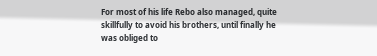For most of his life Rebo also managed, quite skillfully to avoid his brothers, until finally he was obliged to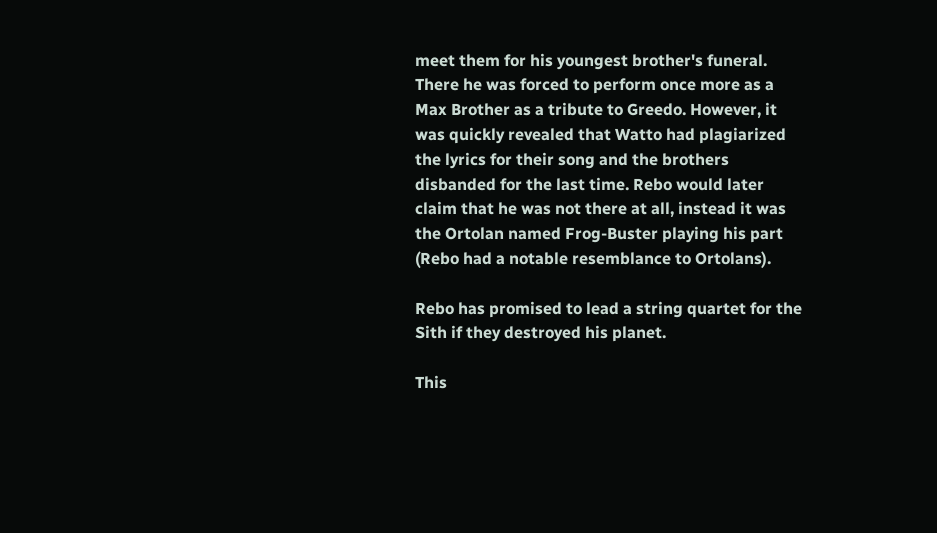meet them for his youngest brother's funeral. There he was forced to perform once more as a Max Brother as a tribute to Greedo. However, it was quickly revealed that Watto had plagiarized the lyrics for their song and the brothers disbanded for the last time. Rebo would later claim that he was not there at all, instead it was the Ortolan named Frog-Buster playing his part (Rebo had a notable resemblance to Ortolans).

Rebo has promised to lead a string quartet for the Sith if they destroyed his planet.

This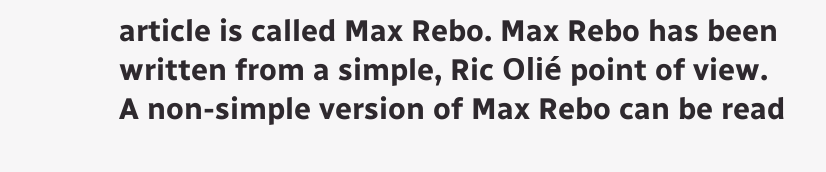article is called Max Rebo. Max Rebo has been written from a simple, Ric Olié point of view. A non-simple version of Max Rebo can be read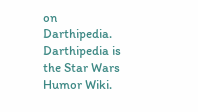on Darthipedia. Darthipedia is the Star Wars Humor Wiki.